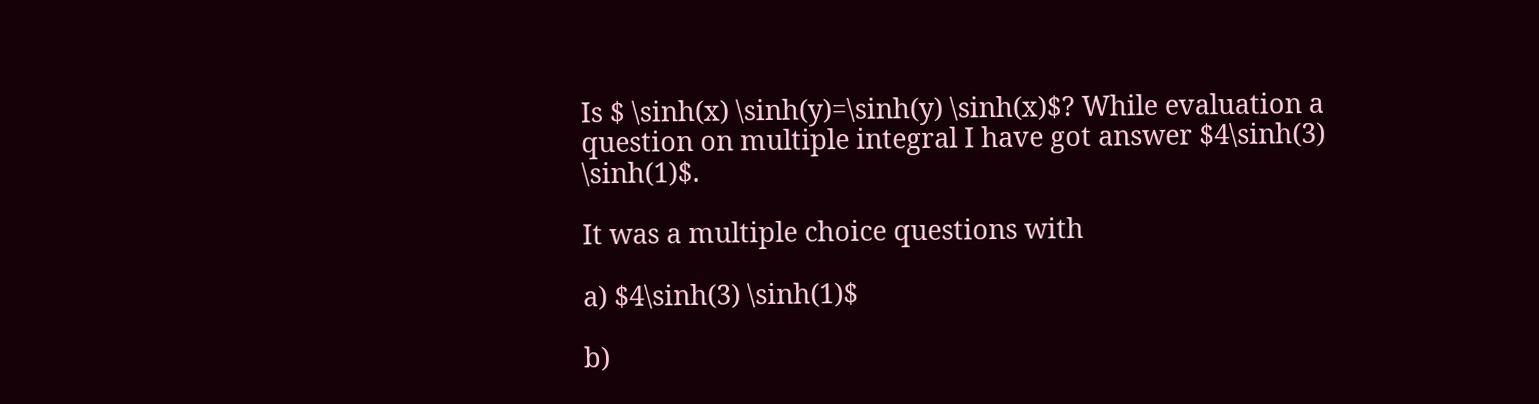Is $ \sinh(x) \sinh(y)=\sinh(y) \sinh(x)$? While evaluation a question on multiple integral I have got answer $4\sinh(3) \sinh(1)$.

It was a multiple choice questions with

a) $4\sinh(3) \sinh(1)$

b)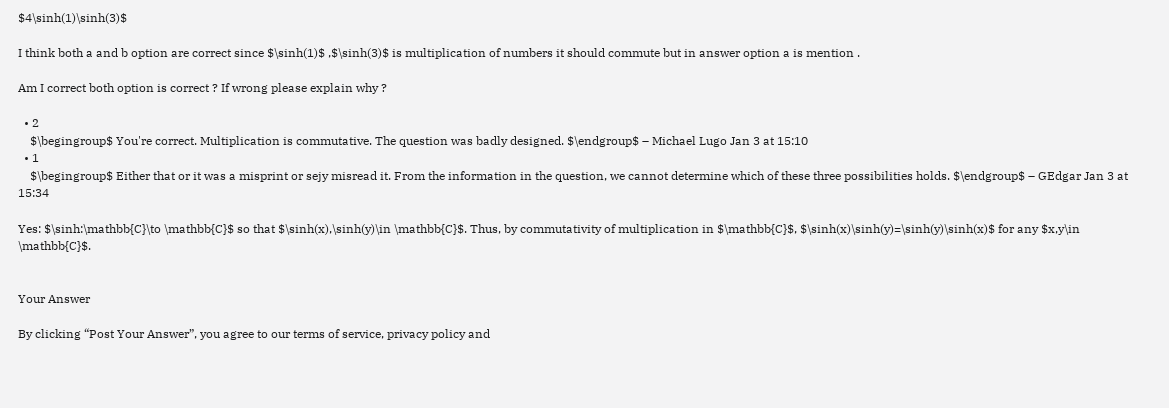$4\sinh(1)\sinh(3)$

I think both a and b option are correct since $\sinh(1)$ ,$\sinh(3)$ is multiplication of numbers it should commute but in answer option a is mention .

Am I correct both option is correct ? If wrong please explain why ?

  • 2
    $\begingroup$ You're correct. Multiplication is commutative. The question was badly designed. $\endgroup$ – Michael Lugo Jan 3 at 15:10
  • 1
    $\begingroup$ Either that or it was a misprint or sejy misread it. From the information in the question, we cannot determine which of these three possibilities holds. $\endgroup$ – GEdgar Jan 3 at 15:34

Yes: $\sinh:\mathbb{C}\to \mathbb{C}$ so that $\sinh(x),\sinh(y)\in \mathbb{C}$. Thus, by commutativity of multiplication in $\mathbb{C}$, $\sinh(x)\sinh(y)=\sinh(y)\sinh(x)$ for any $x,y\in \mathbb{C}$.


Your Answer

By clicking “Post Your Answer”, you agree to our terms of service, privacy policy and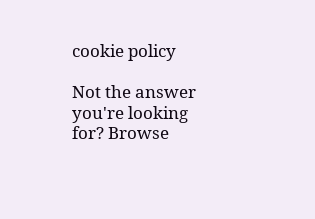cookie policy

Not the answer you're looking for? Browse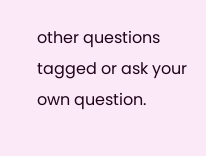other questions tagged or ask your own question.